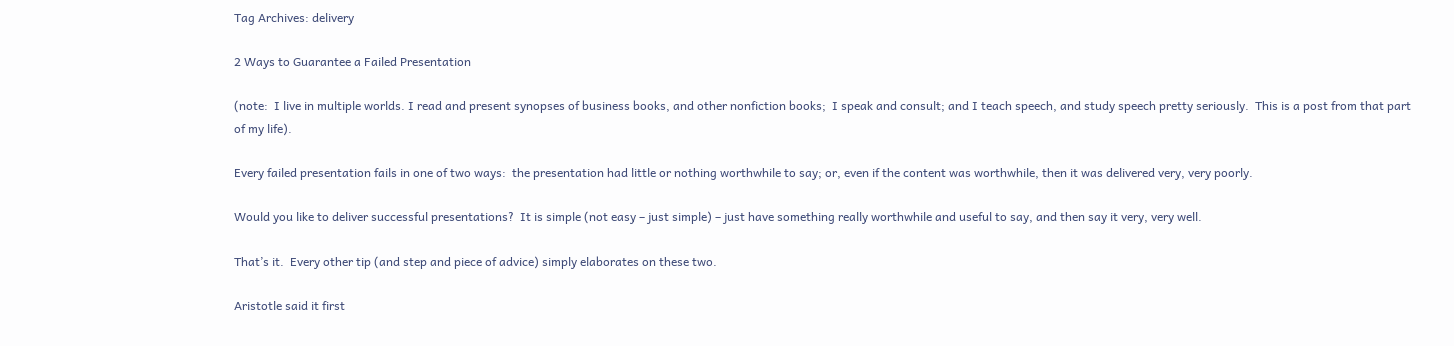Tag Archives: delivery

2 Ways to Guarantee a Failed Presentation

(note:  I live in multiple worlds. I read and present synopses of business books, and other nonfiction books;  I speak and consult; and I teach speech, and study speech pretty seriously.  This is a post from that part of my life).

Every failed presentation fails in one of two ways:  the presentation had little or nothing worthwhile to say; or, even if the content was worthwhile, then it was delivered very, very poorly.

Would you like to deliver successful presentations?  It is simple (not easy – just simple) – just have something really worthwhile and useful to say, and then say it very, very well.

That’s it.  Every other tip (and step and piece of advice) simply elaborates on these two.

Aristotle said it first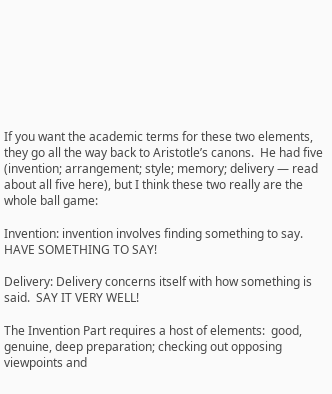If you want the academic terms for these two elements, they go all the way back to Aristotle’s canons.  He had five (invention; arrangement; style; memory; delivery — read about all five here), but I think these two really are the whole ball game:

Invention: invention involves finding something to say.  HAVE SOMETHING TO SAY!

Delivery: Delivery concerns itself with how something is said.  SAY IT VERY WELL!

The Invention Part requires a host of elements:  good, genuine, deep preparation; checking out opposing viewpoints and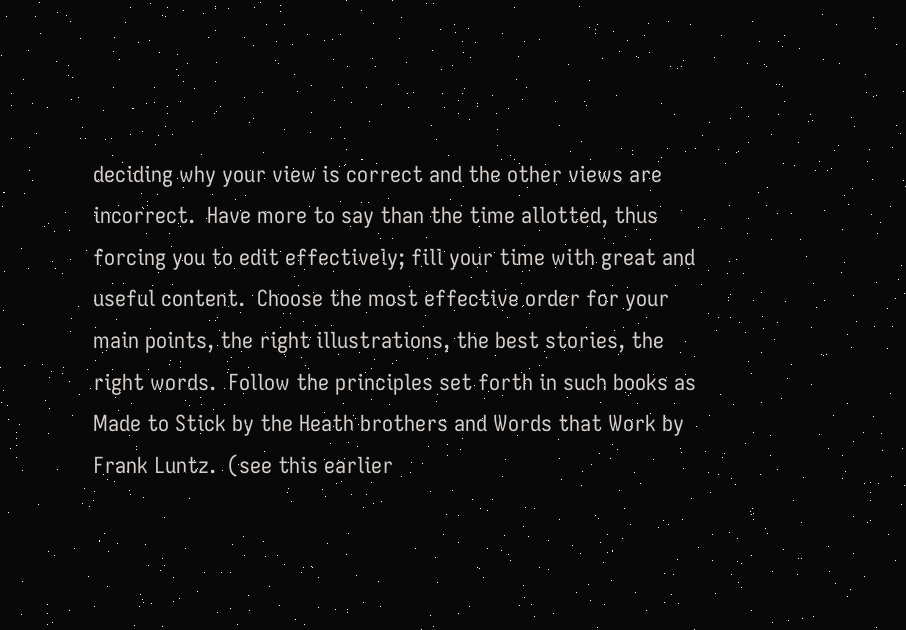deciding why your view is correct and the other views are incorrect.  Have more to say than the time allotted, thus forcing you to edit effectively; fill your time with great and useful content.  Choose the most effective order for your main points, the right illustrations, the best stories, the right words.  Follow the principles set forth in such books as Made to Stick by the Heath brothers and Words that Work by Frank Luntz.  (see this earlier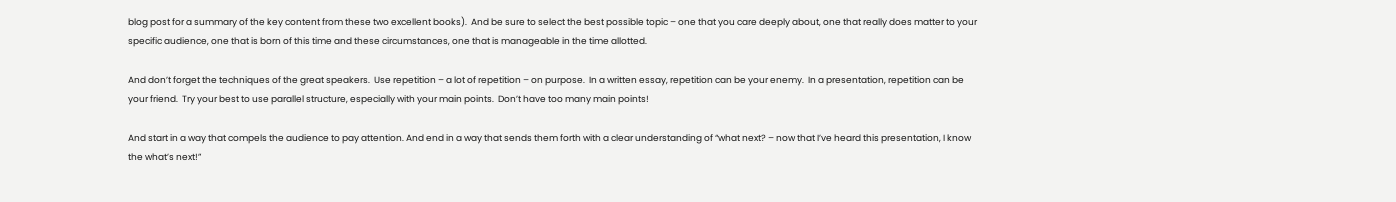blog post for a summary of the key content from these two excellent books).  And be sure to select the best possible topic – one that you care deeply about, one that really does matter to your specific audience, one that is born of this time and these circumstances, one that is manageable in the time allotted.

And don’t forget the techniques of the great speakers.  Use repetition – a lot of repetition – on purpose.  In a written essay, repetition can be your enemy.  In a presentation, repetition can be your friend.  Try your best to use parallel structure, especially with your main points.  Don’t have too many main points!

And start in a way that compels the audience to pay attention. And end in a way that sends them forth with a clear understanding of “what next? – now that I’ve heard this presentation, I know the what’s next!”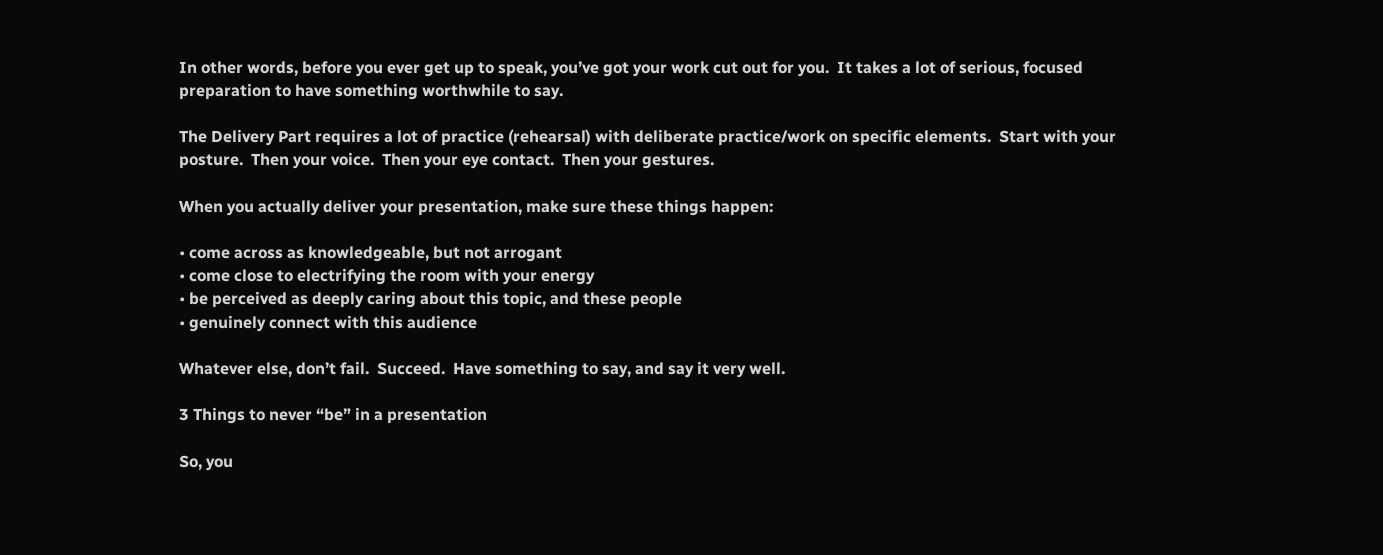In other words, before you ever get up to speak, you’ve got your work cut out for you.  It takes a lot of serious, focused preparation to have something worthwhile to say.

The Delivery Part requires a lot of practice (rehearsal) with deliberate practice/work on specific elements.  Start with your posture.  Then your voice.  Then your eye contact.  Then your gestures.

When you actually deliver your presentation, make sure these things happen:

• come across as knowledgeable, but not arrogant
• come close to electrifying the room with your energy
• be perceived as deeply caring about this topic, and these people
• genuinely connect with this audience

Whatever else, don’t fail.  Succeed.  Have something to say, and say it very well.

3 Things to never “be” in a presentation

So, you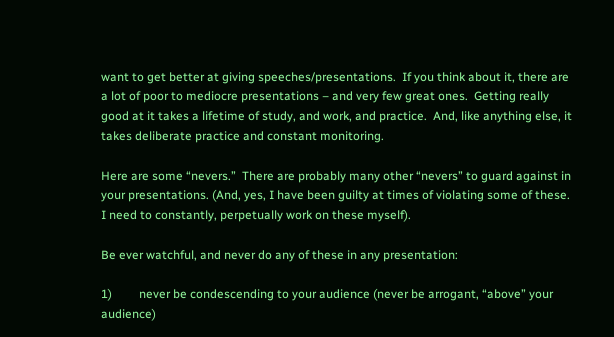want to get better at giving speeches/presentations.  If you think about it, there are a lot of poor to mediocre presentations – and very few great ones.  Getting really good at it takes a lifetime of study, and work, and practice.  And, like anything else, it takes deliberate practice and constant monitoring.

Here are some “nevers.”  There are probably many other “nevers” to guard against in your presentations. (And, yes, I have been guilty at times of violating some of these.  I need to constantly, perpetually work on these myself).

Be ever watchful, and never do any of these in any presentation:

1)         never be condescending to your audience (never be arrogant, “above” your audience)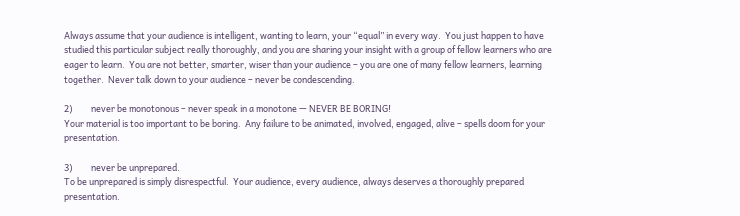Always assume that your audience is intelligent, wanting to learn, your “equal” in every way.  You just happen to have studied this particular subject really thoroughly, and you are sharing your insight with a group of fellow learners who are eager to learn.  You are not better, smarter, wiser than your audience – you are one of many fellow learners, learning together.  Never talk down to your audience – never be condescending.

2)         never be monotonous – never speak in a monotone — NEVER BE BORING!
Your material is too important to be boring.  Any failure to be animated, involved, engaged, alive – spells doom for your presentation.

3)         never be unprepared.
To be unprepared is simply disrespectful.  Your audience, every audience, always deserves a thoroughly prepared presentation.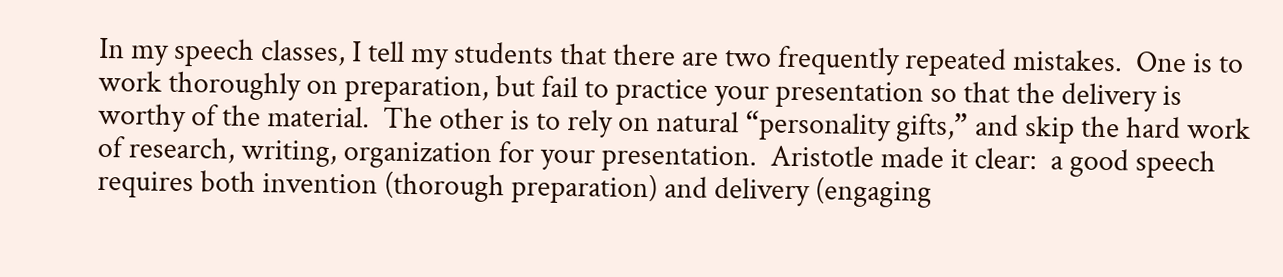In my speech classes, I tell my students that there are two frequently repeated mistakes.  One is to work thoroughly on preparation, but fail to practice your presentation so that the delivery is worthy of the material.  The other is to rely on natural “personality gifts,” and skip the hard work of research, writing, organization for your presentation.  Aristotle made it clear:  a good speech requires both invention (thorough preparation) and delivery (engaging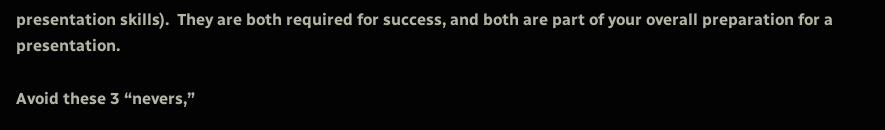presentation skills).  They are both required for success, and both are part of your overall preparation for a presentation.

Avoid these 3 “nevers,”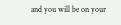and you will be on your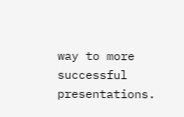way to more successful presentations.